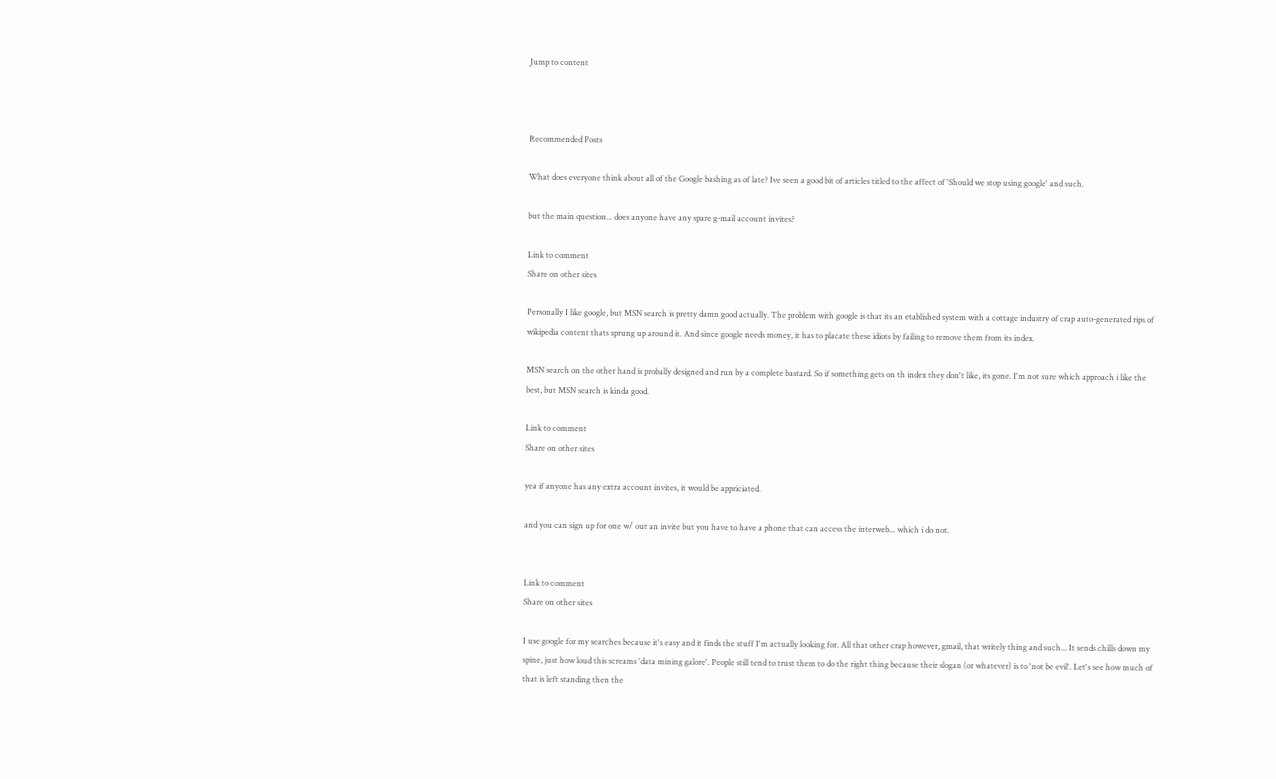Jump to content



Recommended Posts

What does everyone think about all of the Google bashing as of late? Ive seen a good bit of articles titled to the affect of 'Should we stop using google' and such.

but the main question... does anyone have any spare g-mail account invites?

Link to comment
Share on other sites

Personally I like google, but MSN search is pretty damn good actually. The problem with google is that its an etablished system with a cottage industry of crap auto-generated rips of wikipedia content thats sprung up around it. And since google needs money, it has to placate these idiots by failing to remove them from its index.

MSN search on the other hand is probally designed and run by a complete bastard. So if something gets on th index they don't like, its gone. I'm not sure which approach i like the best, but MSN search is kinda good.

Link to comment
Share on other sites

yea if anyone has any extra account invites, it would be appriciated.

and you can sign up for one w/ out an invite but you have to have a phone that can access the interweb... which i do not.


Link to comment
Share on other sites

I use google for my searches because it's easy and it finds the stuff I'm actually looking for. All that other crap however, gmail, that writely thing and such... It sends chills down my spine, just how loud this screams 'data mining galore'. People still tend to trust them to do the right thing because their slogan (or whatever) is to 'not be evil'. Let's see how much of that is left standing then the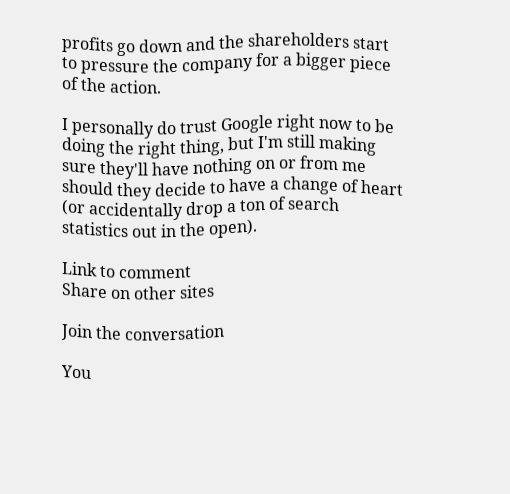profits go down and the shareholders start to pressure the company for a bigger piece of the action.

I personally do trust Google right now to be doing the right thing, but I'm still making sure they'll have nothing on or from me should they decide to have a change of heart (or accidentally drop a ton of search statistics out in the open).

Link to comment
Share on other sites

Join the conversation

You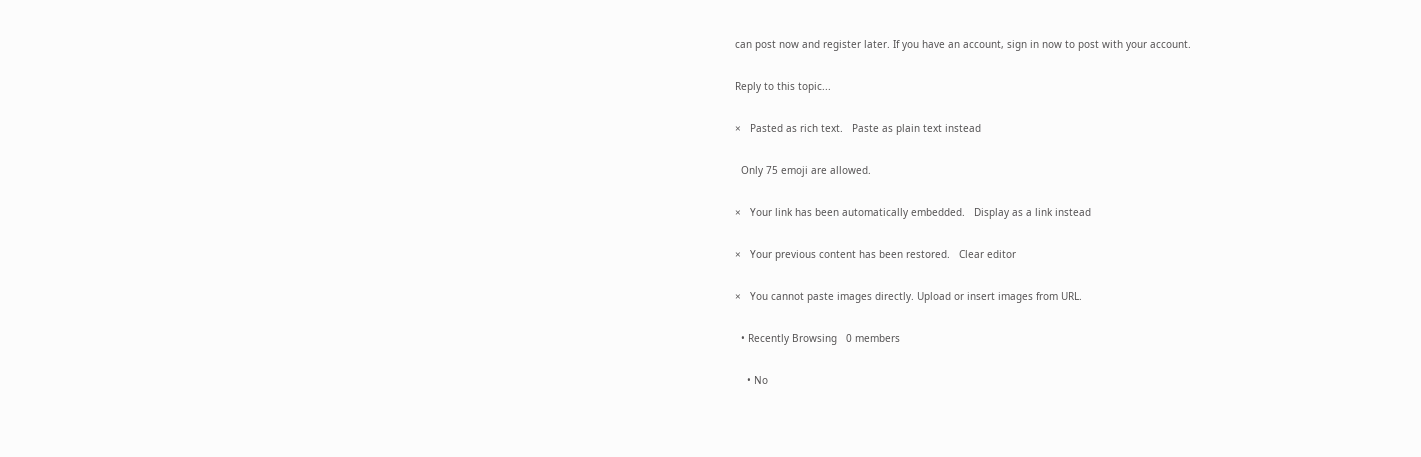can post now and register later. If you have an account, sign in now to post with your account.

Reply to this topic...

×   Pasted as rich text.   Paste as plain text instead

  Only 75 emoji are allowed.

×   Your link has been automatically embedded.   Display as a link instead

×   Your previous content has been restored.   Clear editor

×   You cannot paste images directly. Upload or insert images from URL.

  • Recently Browsing   0 members

    • No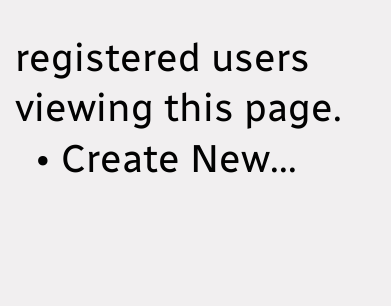registered users viewing this page.
  • Create New...